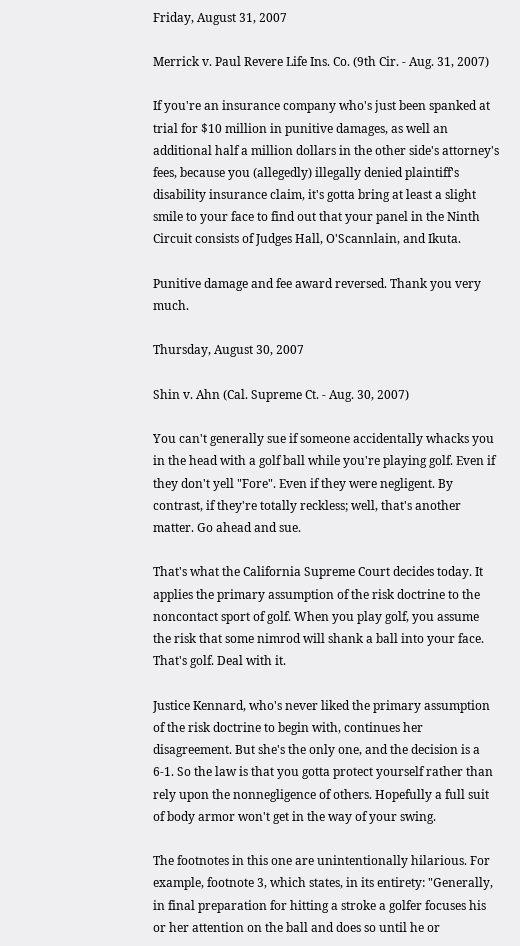Friday, August 31, 2007

Merrick v. Paul Revere Life Ins. Co. (9th Cir. - Aug. 31, 2007)

If you're an insurance company who's just been spanked at trial for $10 million in punitive damages, as well an additional half a million dollars in the other side's attorney's fees, because you (allegedly) illegally denied plaintiff's disability insurance claim, it's gotta bring at least a slight smile to your face to find out that your panel in the Ninth Circuit consists of Judges Hall, O'Scannlain, and Ikuta.

Punitive damage and fee award reversed. Thank you very much.

Thursday, August 30, 2007

Shin v. Ahn (Cal. Supreme Ct. - Aug. 30, 2007)

You can't generally sue if someone accidentally whacks you in the head with a golf ball while you're playing golf. Even if they don't yell "Fore". Even if they were negligent. By contrast, if they're totally reckless; well, that's another matter. Go ahead and sue.

That's what the California Supreme Court decides today. It applies the primary assumption of the risk doctrine to the noncontact sport of golf. When you play golf, you assume the risk that some nimrod will shank a ball into your face. That's golf. Deal with it.

Justice Kennard, who's never liked the primary assumption of the risk doctrine to begin with, continues her disagreement. But she's the only one, and the decision is a 6-1. So the law is that you gotta protect yourself rather than rely upon the nonnegligence of others. Hopefully a full suit of body armor won't get in the way of your swing.

The footnotes in this one are unintentionally hilarious. For example, footnote 3, which states, in its entirety: "Generally, in final preparation for hitting a stroke a golfer focuses his or her attention on the ball and does so until he or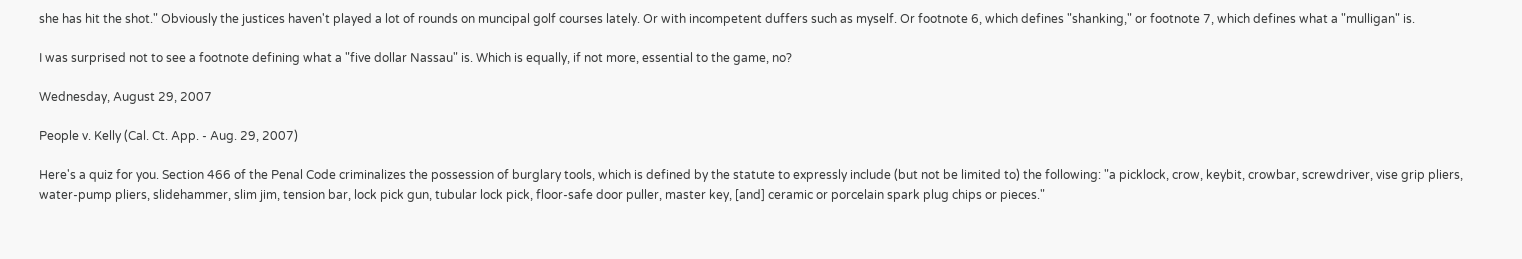she has hit the shot." Obviously the justices haven't played a lot of rounds on muncipal golf courses lately. Or with incompetent duffers such as myself. Or footnote 6, which defines "shanking," or footnote 7, which defines what a "mulligan" is.

I was surprised not to see a footnote defining what a "five dollar Nassau" is. Which is equally, if not more, essential to the game, no?

Wednesday, August 29, 2007

People v. Kelly (Cal. Ct. App. - Aug. 29, 2007)

Here's a quiz for you. Section 466 of the Penal Code criminalizes the possession of burglary tools, which is defined by the statute to expressly include (but not be limited to) the following: "a picklock, crow, keybit, crowbar, screwdriver, vise grip pliers, water-pump pliers, slidehammer, slim jim, tension bar, lock pick gun, tubular lock pick, floor-safe door puller, master key, [and] ceramic or porcelain spark plug chips or pieces."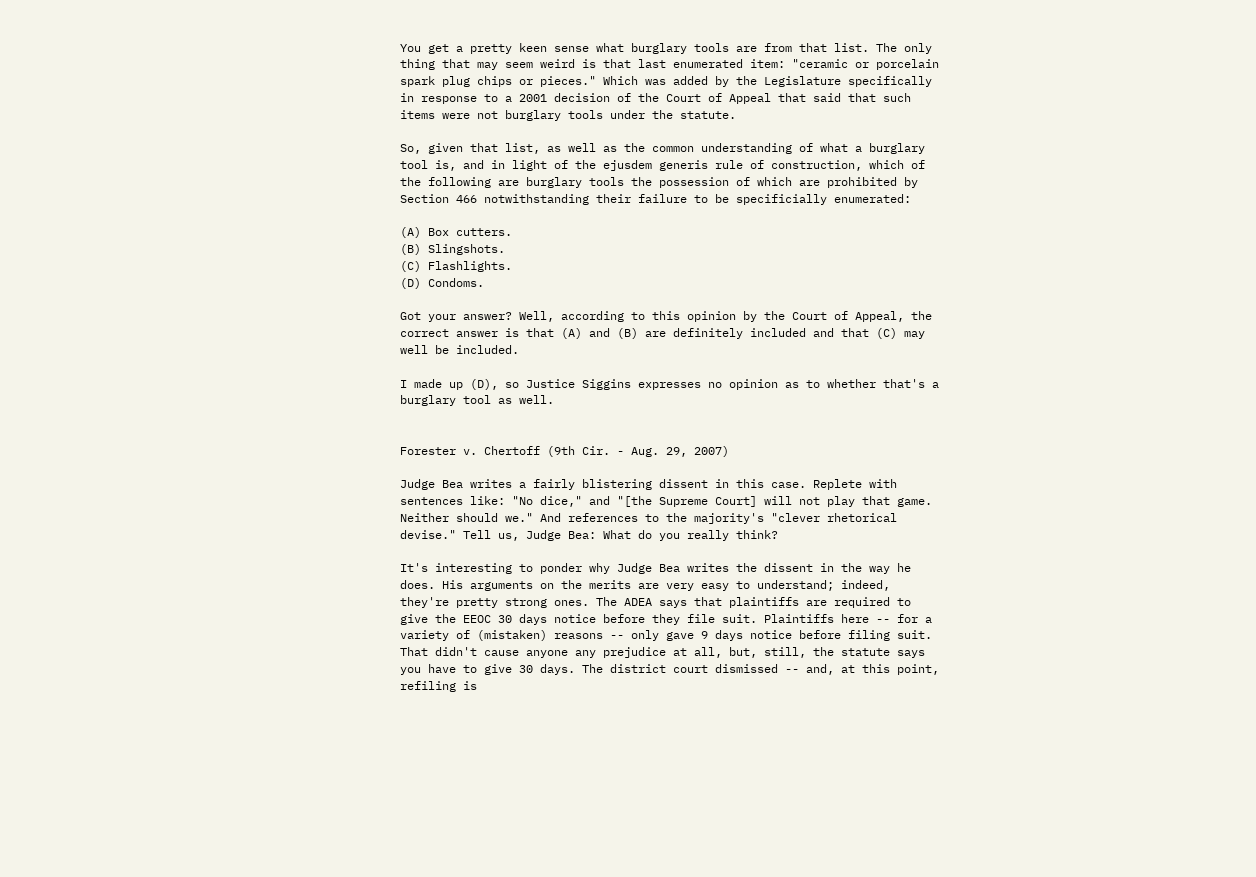You get a pretty keen sense what burglary tools are from that list. The only thing that may seem weird is that last enumerated item: "ceramic or porcelain spark plug chips or pieces." Which was added by the Legislature specifically in response to a 2001 decision of the Court of Appeal that said that such items were not burglary tools under the statute.

So, given that list, as well as the common understanding of what a burglary tool is, and in light of the ejusdem generis rule of construction, which of the following are burglary tools the possession of which are prohibited by Section 466 notwithstanding their failure to be specificially enumerated:

(A) Box cutters.
(B) Slingshots.
(C) Flashlights.
(D) Condoms.

Got your answer? Well, according to this opinion by the Court of Appeal, the correct answer is that (A) and (B) are definitely included and that (C) may well be included.

I made up (D), so Justice Siggins expresses no opinion as to whether that's a burglary tool as well.


Forester v. Chertoff (9th Cir. - Aug. 29, 2007)

Judge Bea writes a fairly blistering dissent in this case. Replete with sentences like: "No dice," and "[the Supreme Court] will not play that game. Neither should we." And references to the majority's "clever rhetorical devise." Tell us, Judge Bea: What do you really think?

It's interesting to ponder why Judge Bea writes the dissent in the way he does. His arguments on the merits are very easy to understand; indeed, they're pretty strong ones. The ADEA says that plaintiffs are required to give the EEOC 30 days notice before they file suit. Plaintiffs here -- for a variety of (mistaken) reasons -- only gave 9 days notice before filing suit. That didn't cause anyone any prejudice at all, but, still, the statute says you have to give 30 days. The district court dismissed -- and, at this point, refiling is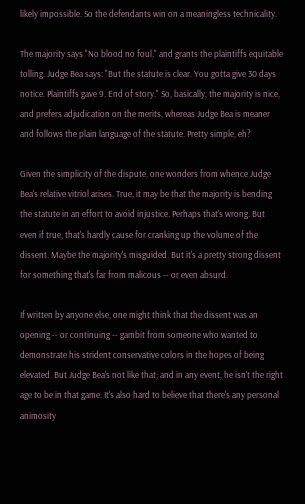likely impossible. So the defendants win on a meaningless technicality.

The majority says "No blood no foul," and grants the plaintiffs equitable tolling. Judge Bea says: "But the statute is clear. You gotta give 30 days notice. Plaintiffs gave 9. End of story." So, basically, the majority is nice, and prefers adjudication on the merits, whereas Judge Bea is meaner and follows the plain language of the statute. Pretty simple, eh?

Given the simplicity of the dispute, one wonders from whence Judge Bea's relative vitriol arises. True, it may be that the majority is bending the statute in an effort to avoid injustice. Perhaps that's wrong. But even if true, that's hardly cause for cranking up the volume of the dissent. Maybe the majority's misguided. But it's a pretty strong dissent for something that's far from malicous -- or even absurd.

If written by anyone else, one might think that the dissent was an opening -- or continuing -- gambit from someone who wanted to demonstrate his strident conservative colors in the hopes of being elevated. But Judge Bea's not like that; and in any event, he isn't the right age to be in that game. It's also hard to believe that there's any personal animosity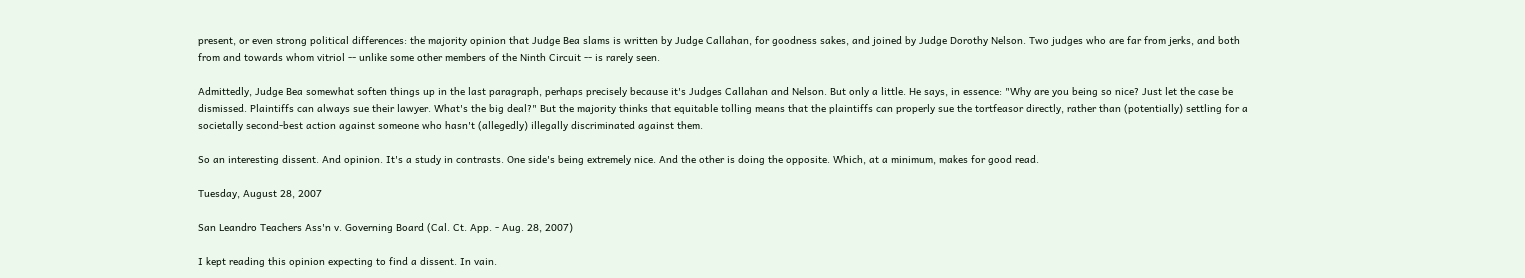present, or even strong political differences: the majority opinion that Judge Bea slams is written by Judge Callahan, for goodness sakes, and joined by Judge Dorothy Nelson. Two judges who are far from jerks, and both from and towards whom vitriol -- unlike some other members of the Ninth Circuit -- is rarely seen.

Admittedly, Judge Bea somewhat soften things up in the last paragraph, perhaps precisely because it's Judges Callahan and Nelson. But only a little. He says, in essence: "Why are you being so nice? Just let the case be dismissed. Plaintiffs can always sue their lawyer. What's the big deal?" But the majority thinks that equitable tolling means that the plaintiffs can properly sue the tortfeasor directly, rather than (potentially) settling for a societally second-best action against someone who hasn't (allegedly) illegally discriminated against them.

So an interesting dissent. And opinion. It's a study in contrasts. One side's being extremely nice. And the other is doing the opposite. Which, at a minimum, makes for good read.

Tuesday, August 28, 2007

San Leandro Teachers Ass'n v. Governing Board (Cal. Ct. App. - Aug. 28, 2007)

I kept reading this opinion expecting to find a dissent. In vain.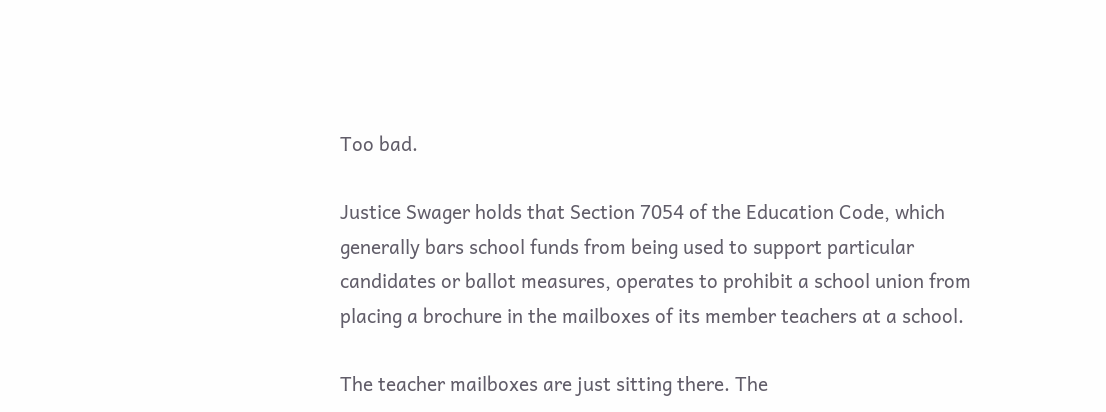Too bad.

Justice Swager holds that Section 7054 of the Education Code, which generally bars school funds from being used to support particular candidates or ballot measures, operates to prohibit a school union from placing a brochure in the mailboxes of its member teachers at a school.

The teacher mailboxes are just sitting there. The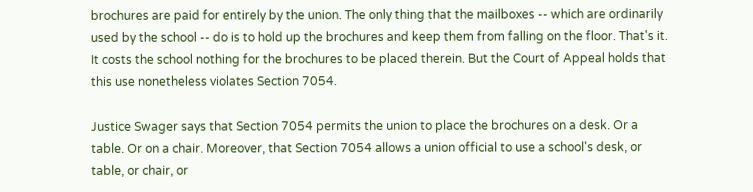brochures are paid for entirely by the union. The only thing that the mailboxes -- which are ordinarily used by the school -- do is to hold up the brochures and keep them from falling on the floor. That's it. It costs the school nothing for the brochures to be placed therein. But the Court of Appeal holds that this use nonetheless violates Section 7054.

Justice Swager says that Section 7054 permits the union to place the brochures on a desk. Or a table. Or on a chair. Moreover, that Section 7054 allows a union official to use a school's desk, or table, or chair, or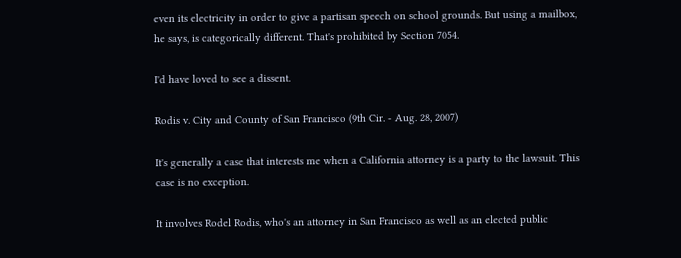even its electricity in order to give a partisan speech on school grounds. But using a mailbox, he says, is categorically different. That's prohibited by Section 7054.

I'd have loved to see a dissent.

Rodis v. City and County of San Francisco (9th Cir. - Aug. 28, 2007)

It's generally a case that interests me when a California attorney is a party to the lawsuit. This case is no exception.

It involves Rodel Rodis, who's an attorney in San Francisco as well as an elected public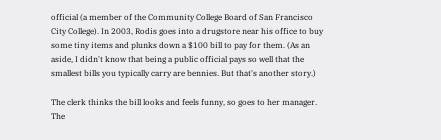official (a member of the Community College Board of San Francisco City College). In 2003, Rodis goes into a drugstore near his office to buy some tiny items and plunks down a $100 bill to pay for them. (As an aside, I didn't know that being a public official pays so well that the smallest bills you typically carry are bennies. But that's another story.)

The clerk thinks the bill looks and feels funny, so goes to her manager. The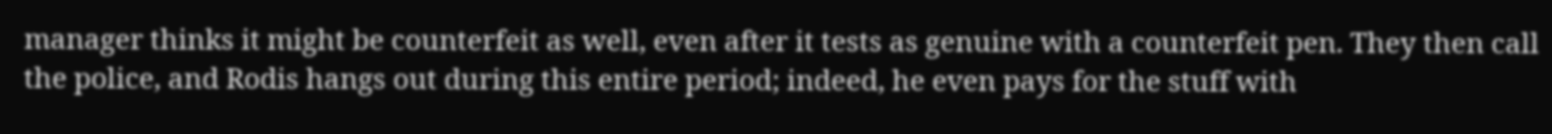manager thinks it might be counterfeit as well, even after it tests as genuine with a counterfeit pen. They then call the police, and Rodis hangs out during this entire period; indeed, he even pays for the stuff with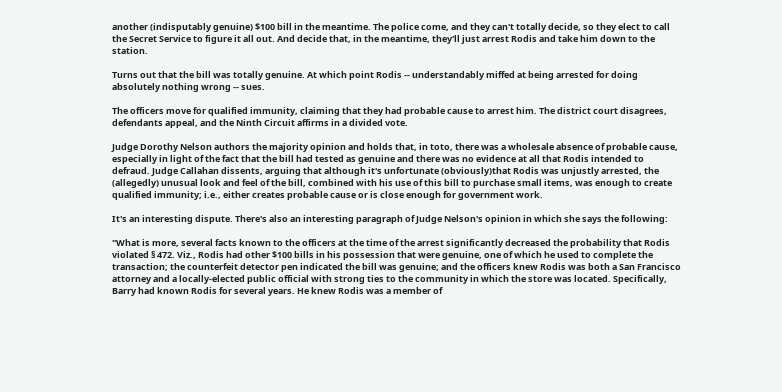another (indisputably genuine) $100 bill in the meantime. The police come, and they can't totally decide, so they elect to call the Secret Service to figure it all out. And decide that, in the meantime, they'll just arrest Rodis and take him down to the station.

Turns out that the bill was totally genuine. At which point Rodis -- understandably miffed at being arrested for doing absolutely nothing wrong -- sues.

The officers move for qualified immunity, claiming that they had probable cause to arrest him. The district court disagrees, defendants appeal, and the Ninth Circuit affirms in a divided vote.

Judge Dorothy Nelson authors the majority opinion and holds that, in toto, there was a wholesale absence of probable cause, especially in light of the fact that the bill had tested as genuine and there was no evidence at all that Rodis intended to defraud. Judge Callahan dissents, arguing that although it's unfortunate (obviously)that Rodis was unjustly arrested, the (allegedly) unusual look and feel of the bill, combined with his use of this bill to purchase small items, was enough to create qualified immunity; i.e., either creates probable cause or is close enough for government work.

It's an interesting dispute. There's also an interesting paragraph of Judge Nelson's opinion in which she says the following:

"What is more, several facts known to the officers at the time of the arrest significantly decreased the probability that Rodis violated § 472. Viz., Rodis had other $100 bills in his possession that were genuine, one of which he used to complete the transaction; the counterfeit detector pen indicated the bill was genuine; and the officers knew Rodis was both a San Francisco attorney and a locally-elected public official with strong ties to the community in which the store was located. Specifically, Barry had known Rodis for several years. He knew Rodis was a member of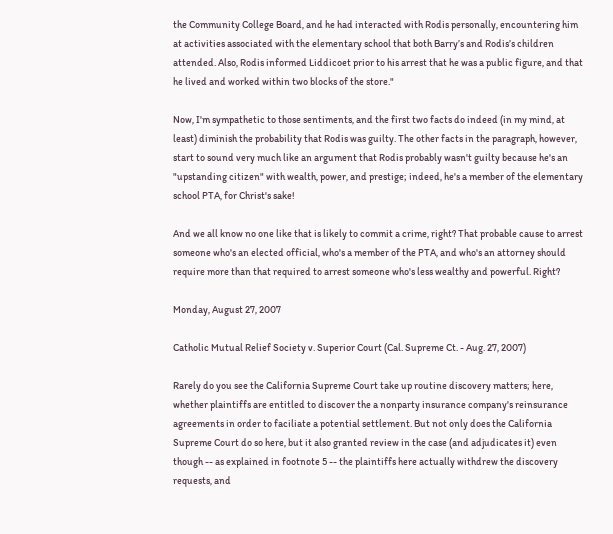the Community College Board, and he had interacted with Rodis personally, encountering him at activities associated with the elementary school that both Barry’s and Rodis’s children attended. Also, Rodis informed Liddicoet prior to his arrest that he was a public figure, and that he lived and worked within two blocks of the store."

Now, I'm sympathetic to those sentiments, and the first two facts do indeed (in my mind, at least) diminish the probability that Rodis was guilty. The other facts in the paragraph, however, start to sound very much like an argument that Rodis probably wasn't guilty because he's an "upstanding citizen" with wealth, power, and prestige; indeed, he's a member of the elementary school PTA, for Christ's sake!

And we all know no one like that is likely to commit a crime, right? That probable cause to arrest someone who's an elected official, who's a member of the PTA, and who's an attorney should require more than that required to arrest someone who's less wealthy and powerful. Right?

Monday, August 27, 2007

Catholic Mutual Relief Society v. Superior Court (Cal. Supreme Ct. - Aug. 27, 2007)

Rarely do you see the California Supreme Court take up routine discovery matters; here, whether plaintiffs are entitled to discover the a nonparty insurance company's reinsurance agreements in order to faciliate a potential settlement. But not only does the California Supreme Court do so here, but it also granted review in the case (and adjudicates it) even though -- as explained in footnote 5 -- the plaintiffs here actually withdrew the discovery requests, and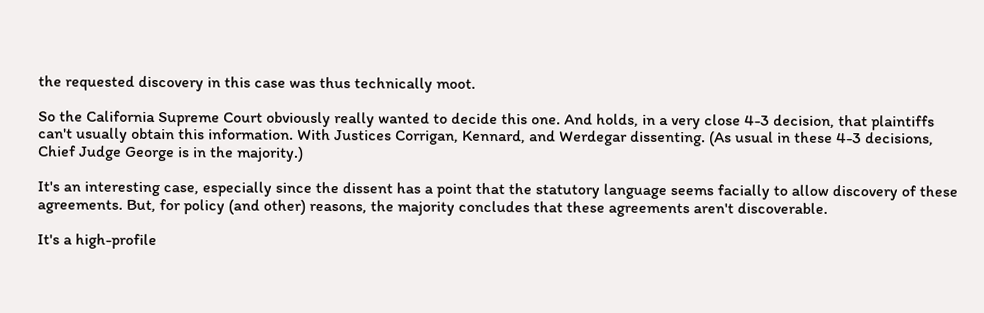the requested discovery in this case was thus technically moot.

So the California Supreme Court obviously really wanted to decide this one. And holds, in a very close 4-3 decision, that plaintiffs can't usually obtain this information. With Justices Corrigan, Kennard, and Werdegar dissenting. (As usual in these 4-3 decisions, Chief Judge George is in the majority.)

It's an interesting case, especially since the dissent has a point that the statutory language seems facially to allow discovery of these agreements. But, for policy (and other) reasons, the majority concludes that these agreements aren't discoverable.

It's a high-profile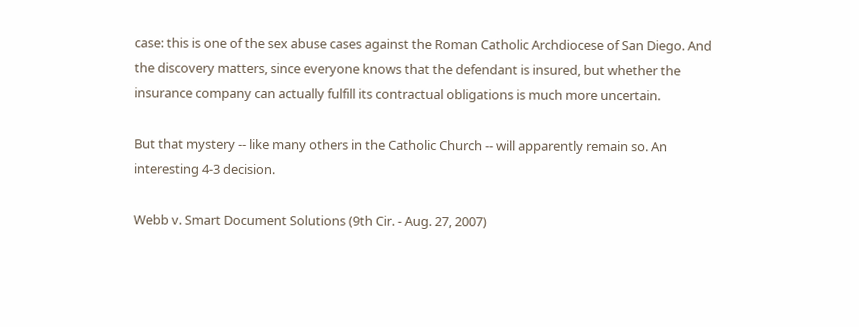case: this is one of the sex abuse cases against the Roman Catholic Archdiocese of San Diego. And the discovery matters, since everyone knows that the defendant is insured, but whether the insurance company can actually fulfill its contractual obligations is much more uncertain.

But that mystery -- like many others in the Catholic Church -- will apparently remain so. An interesting 4-3 decision.

Webb v. Smart Document Solutions (9th Cir. - Aug. 27, 2007)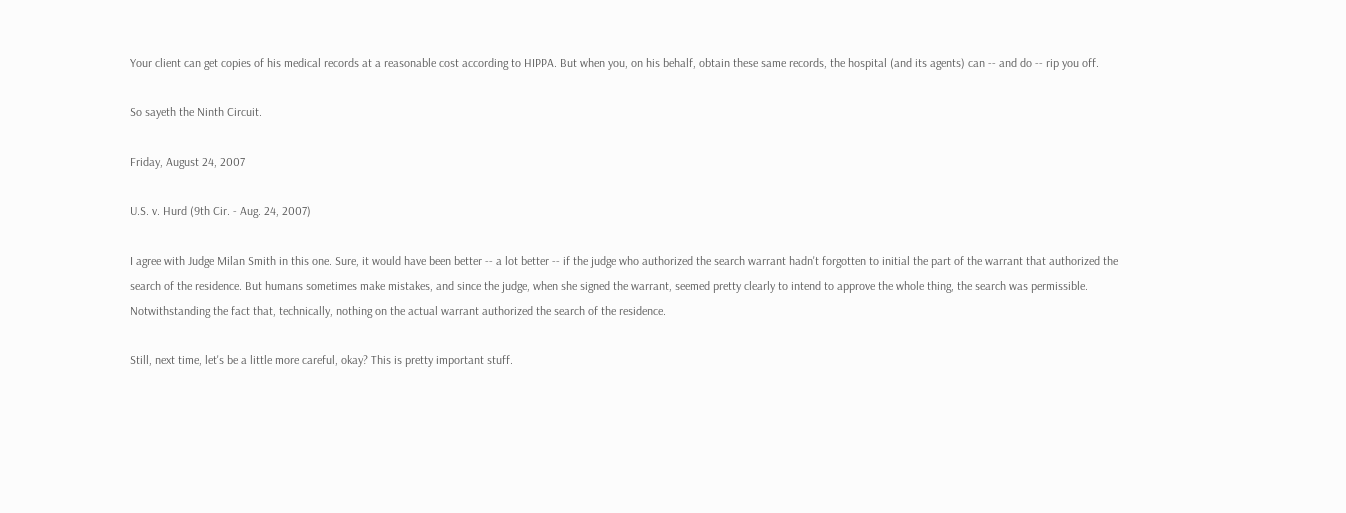Your client can get copies of his medical records at a reasonable cost according to HIPPA. But when you, on his behalf, obtain these same records, the hospital (and its agents) can -- and do -- rip you off.

So sayeth the Ninth Circuit.

Friday, August 24, 2007

U.S. v. Hurd (9th Cir. - Aug. 24, 2007)

I agree with Judge Milan Smith in this one. Sure, it would have been better -- a lot better -- if the judge who authorized the search warrant hadn't forgotten to initial the part of the warrant that authorized the search of the residence. But humans sometimes make mistakes, and since the judge, when she signed the warrant, seemed pretty clearly to intend to approve the whole thing, the search was permissible. Notwithstanding the fact that, technically, nothing on the actual warrant authorized the search of the residence.

Still, next time, let's be a little more careful, okay? This is pretty important stuff.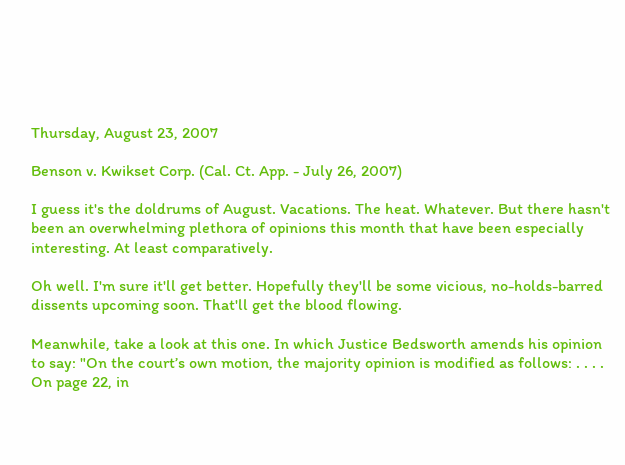Thursday, August 23, 2007

Benson v. Kwikset Corp. (Cal. Ct. App. - July 26, 2007)

I guess it's the doldrums of August. Vacations. The heat. Whatever. But there hasn't been an overwhelming plethora of opinions this month that have been especially interesting. At least comparatively.

Oh well. I'm sure it'll get better. Hopefully they'll be some vicious, no-holds-barred dissents upcoming soon. That'll get the blood flowing.

Meanwhile, take a look at this one. In which Justice Bedsworth amends his opinion to say: "On the court’s own motion, the majority opinion is modified as follows: . . . . On page 22, in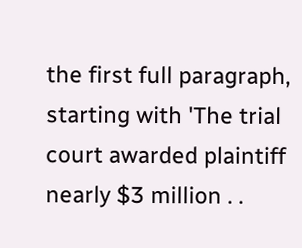the first full paragraph, starting with 'The trial court awarded plaintiff nearly $3 million . .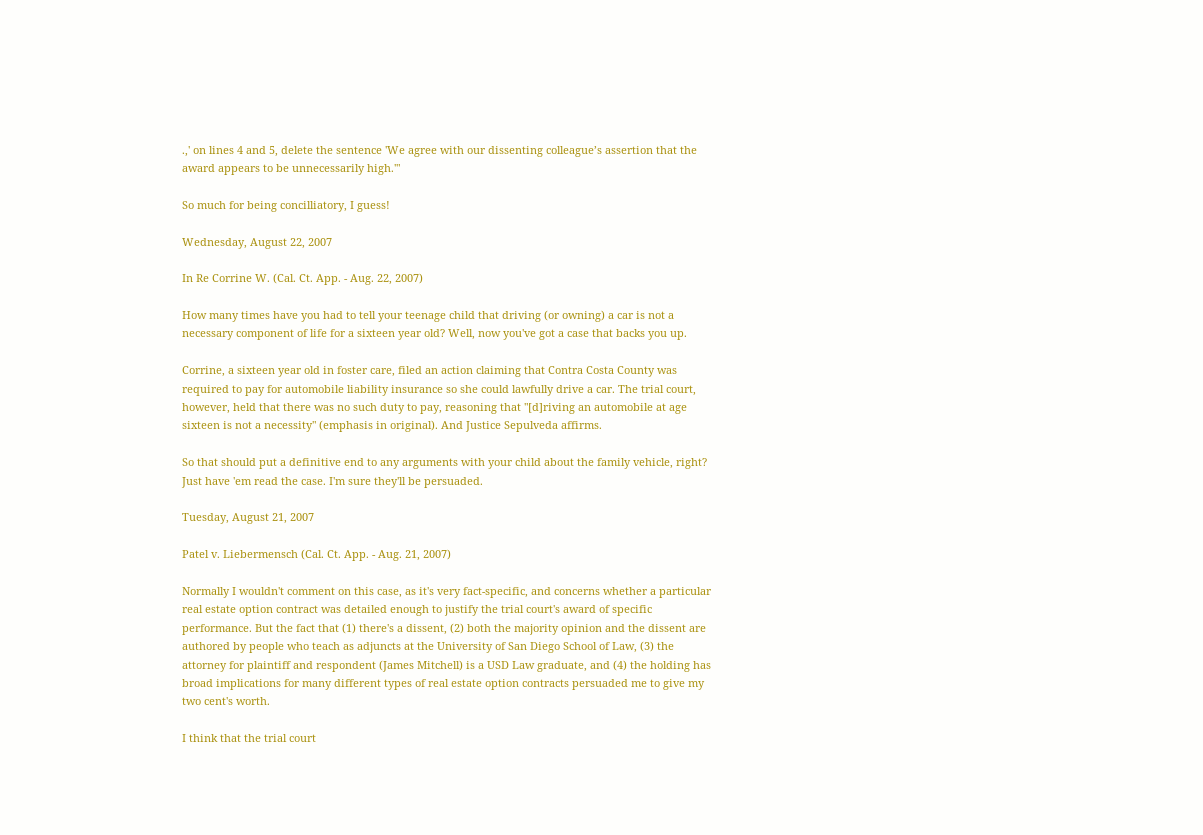.,' on lines 4 and 5, delete the sentence 'We agree with our dissenting colleague’s assertion that the award appears to be unnecessarily high.'"

So much for being concilliatory, I guess!

Wednesday, August 22, 2007

In Re Corrine W. (Cal. Ct. App. - Aug. 22, 2007)

How many times have you had to tell your teenage child that driving (or owning) a car is not a necessary component of life for a sixteen year old? Well, now you've got a case that backs you up.

Corrine, a sixteen year old in foster care, filed an action claiming that Contra Costa County was required to pay for automobile liability insurance so she could lawfully drive a car. The trial court, however, held that there was no such duty to pay, reasoning that "[d]riving an automobile at age sixteen is not a necessity" (emphasis in original). And Justice Sepulveda affirms.

So that should put a definitive end to any arguments with your child about the family vehicle, right? Just have 'em read the case. I'm sure they'll be persuaded.

Tuesday, August 21, 2007

Patel v. Liebermensch (Cal. Ct. App. - Aug. 21, 2007)

Normally I wouldn't comment on this case, as it's very fact-specific, and concerns whether a particular real estate option contract was detailed enough to justify the trial court's award of specific performance. But the fact that (1) there's a dissent, (2) both the majority opinion and the dissent are authored by people who teach as adjuncts at the University of San Diego School of Law, (3) the attorney for plaintiff and respondent (James Mitchell) is a USD Law graduate, and (4) the holding has broad implications for many different types of real estate option contracts persuaded me to give my two cent's worth.

I think that the trial court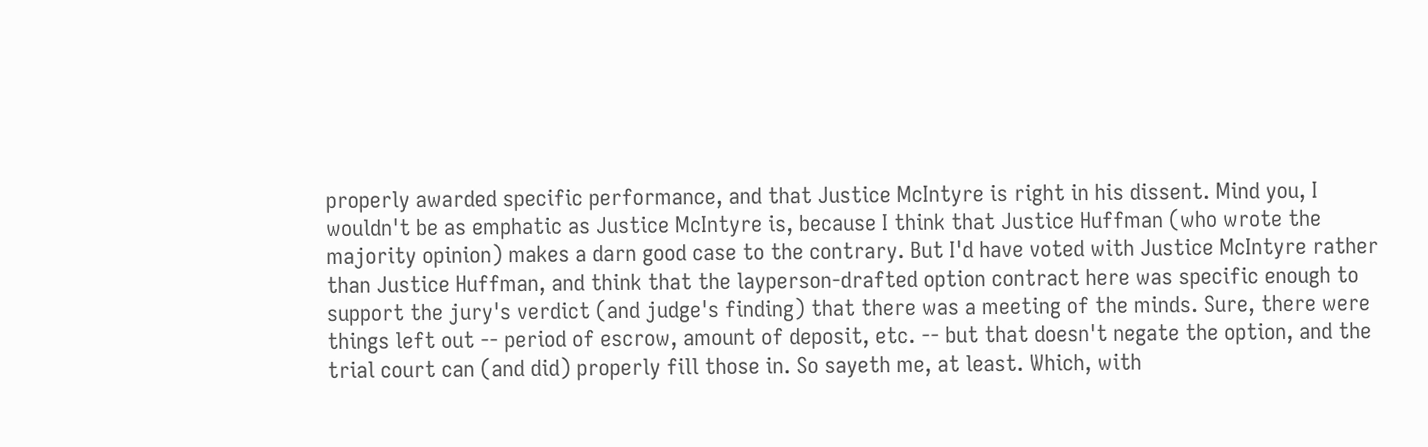properly awarded specific performance, and that Justice McIntyre is right in his dissent. Mind you, I wouldn't be as emphatic as Justice McIntyre is, because I think that Justice Huffman (who wrote the majority opinion) makes a darn good case to the contrary. But I'd have voted with Justice McIntyre rather than Justice Huffman, and think that the layperson-drafted option contract here was specific enough to support the jury's verdict (and judge's finding) that there was a meeting of the minds. Sure, there were things left out -- period of escrow, amount of deposit, etc. -- but that doesn't negate the option, and the trial court can (and did) properly fill those in. So sayeth me, at least. Which, with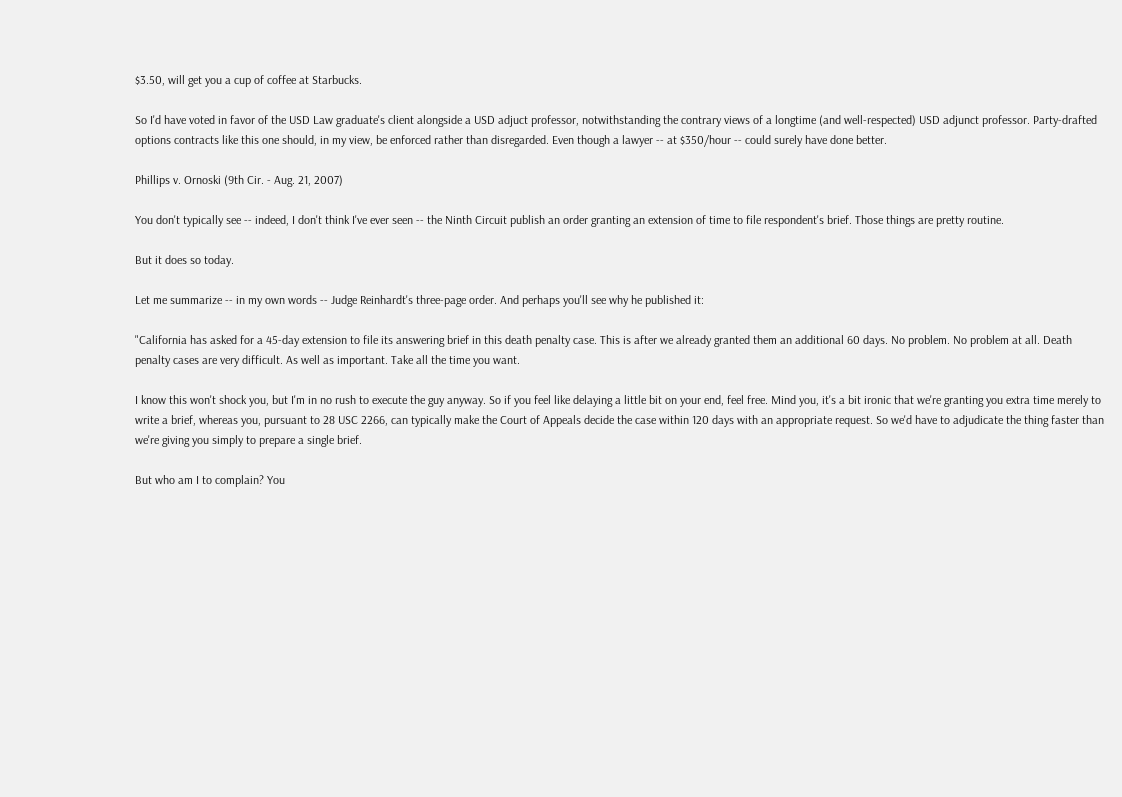$3.50, will get you a cup of coffee at Starbucks.

So I'd have voted in favor of the USD Law graduate's client alongside a USD adjuct professor, notwithstanding the contrary views of a longtime (and well-respected) USD adjunct professor. Party-drafted options contracts like this one should, in my view, be enforced rather than disregarded. Even though a lawyer -- at $350/hour -- could surely have done better.

Phillips v. Ornoski (9th Cir. - Aug. 21, 2007)

You don't typically see -- indeed, I don't think I've ever seen -- the Ninth Circuit publish an order granting an extension of time to file respondent's brief. Those things are pretty routine.

But it does so today.

Let me summarize -- in my own words -- Judge Reinhardt's three-page order. And perhaps you'll see why he published it:

"California has asked for a 45-day extension to file its answering brief in this death penalty case. This is after we already granted them an additional 60 days. No problem. No problem at all. Death penalty cases are very difficult. As well as important. Take all the time you want.

I know this won't shock you, but I'm in no rush to execute the guy anyway. So if you feel like delaying a little bit on your end, feel free. Mind you, it's a bit ironic that we're granting you extra time merely to write a brief, whereas you, pursuant to 28 USC 2266, can typically make the Court of Appeals decide the case within 120 days with an appropriate request. So we'd have to adjudicate the thing faster than we're giving you simply to prepare a single brief.

But who am I to complain? You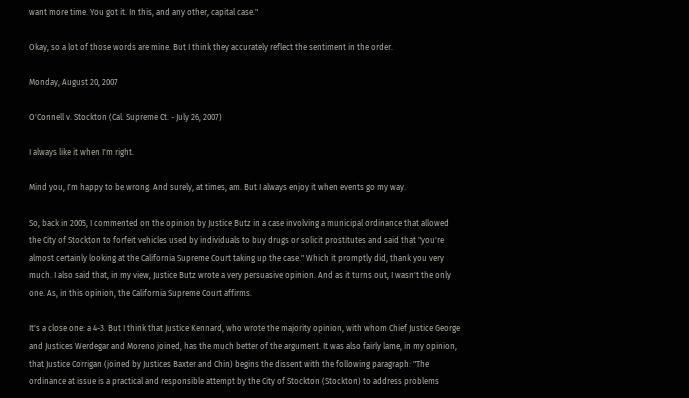want more time. You got it. In this, and any other, capital case."

Okay, so a lot of those words are mine. But I think they accurately reflect the sentiment in the order.

Monday, August 20, 2007

O'Connell v. Stockton (Cal. Supreme Ct. - July 26, 2007)

I always like it when I'm right.

Mind you, I'm happy to be wrong. And surely, at times, am. But I always enjoy it when events go my way.

So, back in 2005, I commented on the opinion by Justice Butz in a case involving a municipal ordinance that allowed the City of Stockton to forfeit vehicles used by individuals to buy drugs or solicit prostitutes and said that "you're almost certainly looking at the California Supreme Court taking up the case." Which it promptly did, thank you very much. I also said that, in my view, Justice Butz wrote a very persuasive opinion. And as it turns out, I wasn't the only one. As, in this opinion, the California Supreme Court affirms.

It's a close one: a 4-3. But I think that Justice Kennard, who wrote the majority opinion, with whom Chief Justice George and Justices Werdegar and Moreno joined, has the much better of the argument. It was also fairly lame, in my opinion, that Justice Corrigan (joined by Justices Baxter and Chin) begins the dissent with the following paragraph: "The ordinance at issue is a practical and responsible attempt by the City of Stockton (Stockton) to address problems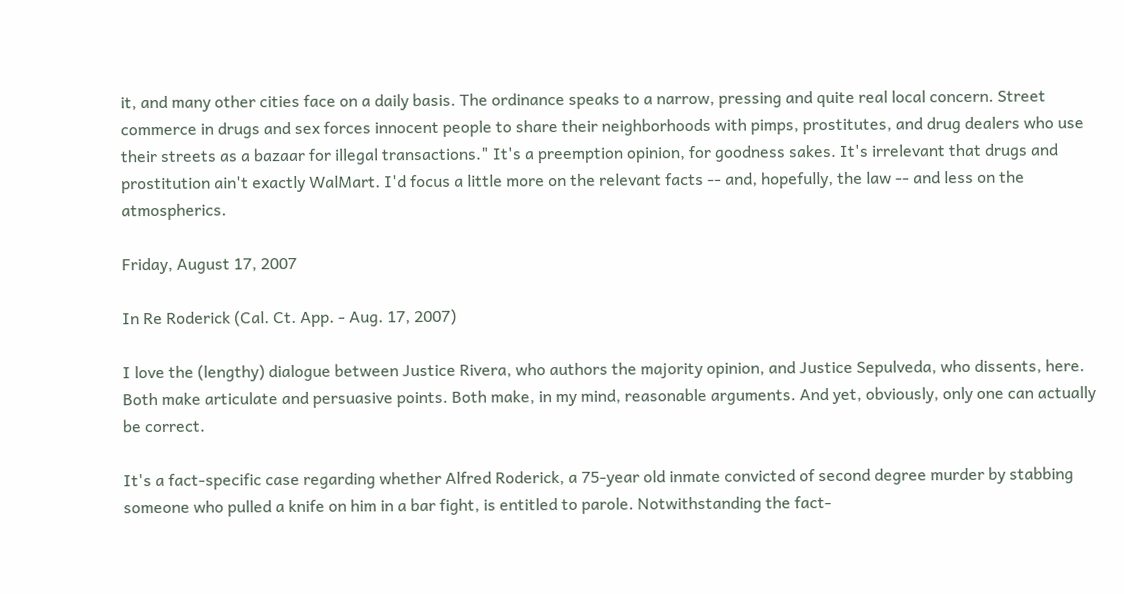it, and many other cities face on a daily basis. The ordinance speaks to a narrow, pressing and quite real local concern. Street commerce in drugs and sex forces innocent people to share their neighborhoods with pimps, prostitutes, and drug dealers who use their streets as a bazaar for illegal transactions." It's a preemption opinion, for goodness sakes. It's irrelevant that drugs and prostitution ain't exactly WalMart. I'd focus a little more on the relevant facts -- and, hopefully, the law -- and less on the atmospherics.

Friday, August 17, 2007

In Re Roderick (Cal. Ct. App. - Aug. 17, 2007)

I love the (lengthy) dialogue between Justice Rivera, who authors the majority opinion, and Justice Sepulveda, who dissents, here. Both make articulate and persuasive points. Both make, in my mind, reasonable arguments. And yet, obviously, only one can actually be correct.

It's a fact-specific case regarding whether Alfred Roderick, a 75-year old inmate convicted of second degree murder by stabbing someone who pulled a knife on him in a bar fight, is entitled to parole. Notwithstanding the fact-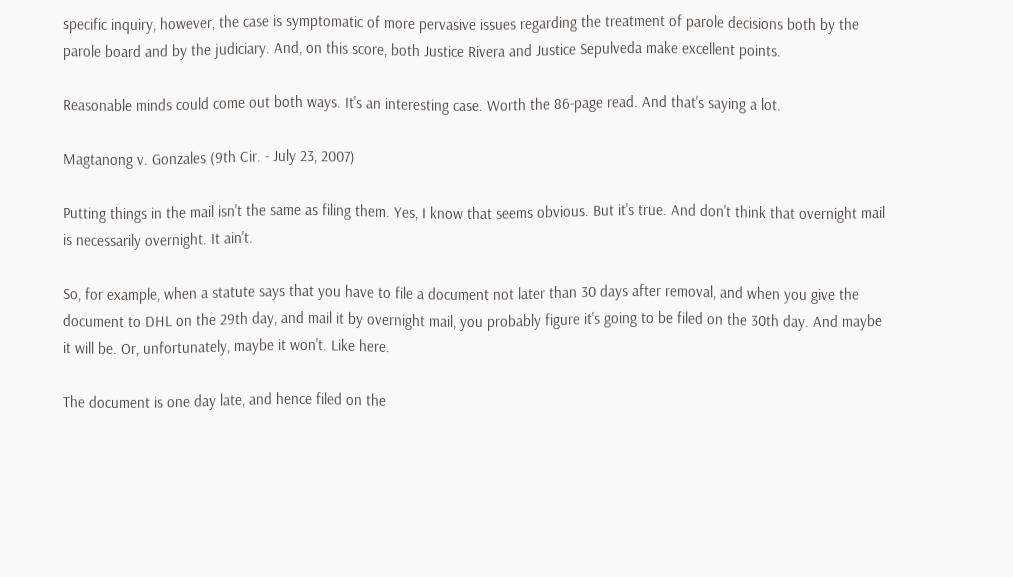specific inquiry, however, the case is symptomatic of more pervasive issues regarding the treatment of parole decisions both by the parole board and by the judiciary. And, on this score, both Justice Rivera and Justice Sepulveda make excellent points.

Reasonable minds could come out both ways. It's an interesting case. Worth the 86-page read. And that's saying a lot.

Magtanong v. Gonzales (9th Cir. - July 23, 2007)

Putting things in the mail isn't the same as filing them. Yes, I know that seems obvious. But it's true. And don't think that overnight mail is necessarily overnight. It ain't.

So, for example, when a statute says that you have to file a document not later than 30 days after removal, and when you give the document to DHL on the 29th day, and mail it by overnight mail, you probably figure it's going to be filed on the 30th day. And maybe it will be. Or, unfortunately, maybe it won't. Like here.

The document is one day late, and hence filed on the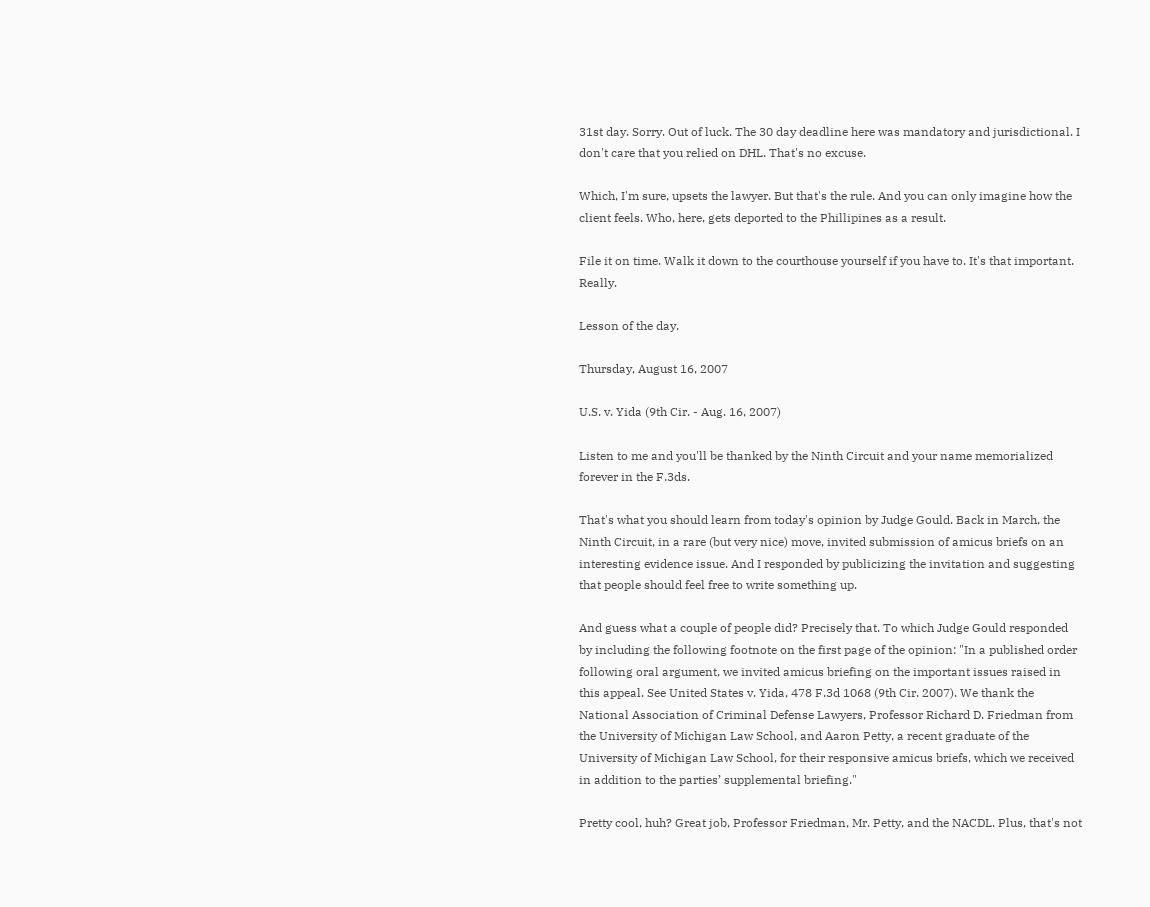31st day. Sorry. Out of luck. The 30 day deadline here was mandatory and jurisdictional. I don't care that you relied on DHL. That's no excuse.

Which, I'm sure, upsets the lawyer. But that's the rule. And you can only imagine how the client feels. Who, here, gets deported to the Phillipines as a result.

File it on time. Walk it down to the courthouse yourself if you have to. It's that important. Really.

Lesson of the day.

Thursday, August 16, 2007

U.S. v. Yida (9th Cir. - Aug. 16, 2007)

Listen to me and you'll be thanked by the Ninth Circuit and your name memorialized forever in the F.3ds.

That's what you should learn from today's opinion by Judge Gould. Back in March, the Ninth Circuit, in a rare (but very nice) move, invited submission of amicus briefs on an interesting evidence issue. And I responded by publicizing the invitation and suggesting that people should feel free to write something up.

And guess what a couple of people did? Precisely that. To which Judge Gould responded by including the following footnote on the first page of the opinion: "In a published order following oral argument, we invited amicus briefing on the important issues raised in this appeal. See United States v. Yida, 478 F.3d 1068 (9th Cir. 2007). We thank the National Association of Criminal Defense Lawyers, Professor Richard D. Friedman from the University of Michigan Law School, and Aaron Petty, a recent graduate of the University of Michigan Law School, for their responsive amicus briefs, which we received in addition to the parties’ supplemental briefing."

Pretty cool, huh? Great job, Professor Friedman, Mr. Petty, and the NACDL. Plus, that's not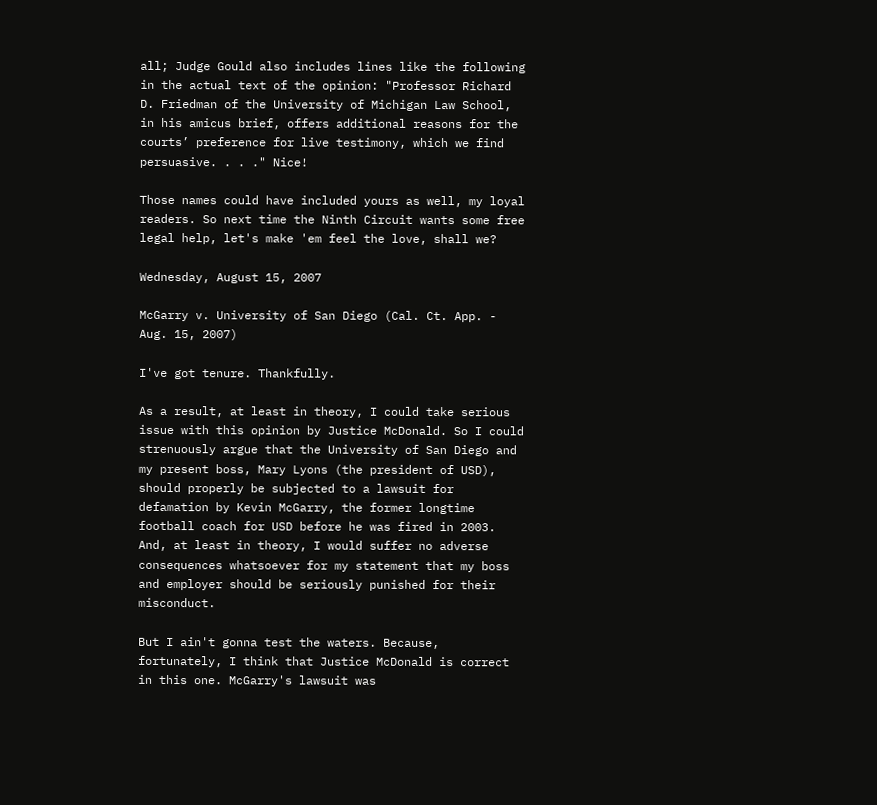all; Judge Gould also includes lines like the following in the actual text of the opinion: "Professor Richard D. Friedman of the University of Michigan Law School, in his amicus brief, offers additional reasons for the courts’ preference for live testimony, which we find persuasive. . . ." Nice!

Those names could have included yours as well, my loyal readers. So next time the Ninth Circuit wants some free legal help, let's make 'em feel the love, shall we?

Wednesday, August 15, 2007

McGarry v. University of San Diego (Cal. Ct. App. - Aug. 15, 2007)

I've got tenure. Thankfully.

As a result, at least in theory, I could take serious issue with this opinion by Justice McDonald. So I could strenuously argue that the University of San Diego and my present boss, Mary Lyons (the president of USD), should properly be subjected to a lawsuit for defamation by Kevin McGarry, the former longtime football coach for USD before he was fired in 2003. And, at least in theory, I would suffer no adverse consequences whatsoever for my statement that my boss and employer should be seriously punished for their misconduct.

But I ain't gonna test the waters. Because, fortunately, I think that Justice McDonald is correct in this one. McGarry's lawsuit was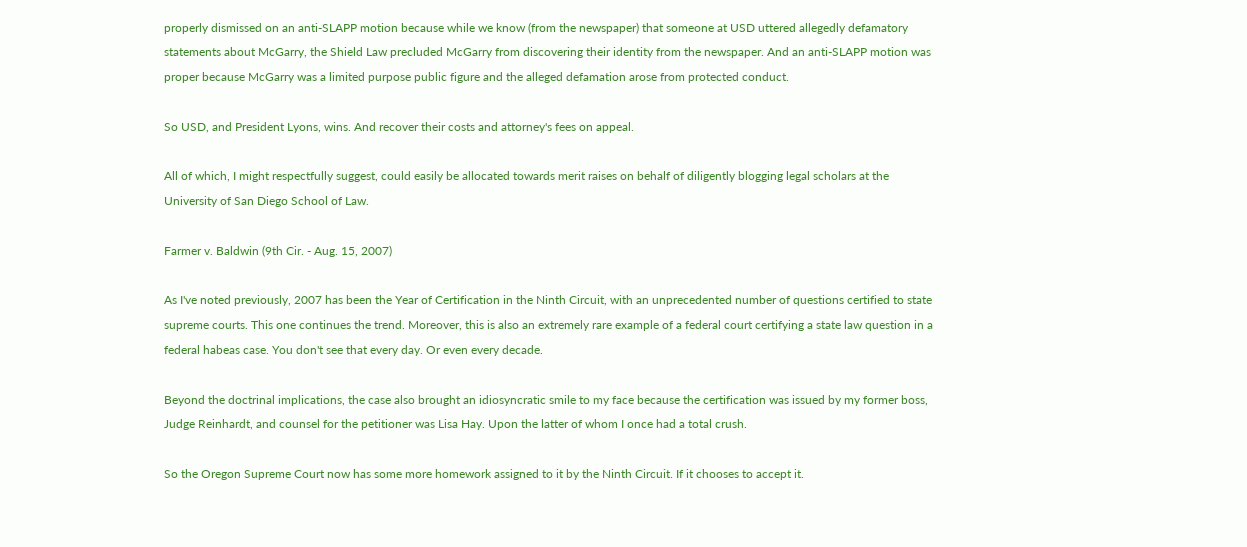properly dismissed on an anti-SLAPP motion because while we know (from the newspaper) that someone at USD uttered allegedly defamatory statements about McGarry, the Shield Law precluded McGarry from discovering their identity from the newspaper. And an anti-SLAPP motion was proper because McGarry was a limited purpose public figure and the alleged defamation arose from protected conduct.

So USD, and President Lyons, wins. And recover their costs and attorney's fees on appeal.

All of which, I might respectfully suggest, could easily be allocated towards merit raises on behalf of diligently blogging legal scholars at the University of San Diego School of Law.

Farmer v. Baldwin (9th Cir. - Aug. 15, 2007)

As I've noted previously, 2007 has been the Year of Certification in the Ninth Circuit, with an unprecedented number of questions certified to state supreme courts. This one continues the trend. Moreover, this is also an extremely rare example of a federal court certifying a state law question in a federal habeas case. You don't see that every day. Or even every decade.

Beyond the doctrinal implications, the case also brought an idiosyncratic smile to my face because the certification was issued by my former boss, Judge Reinhardt, and counsel for the petitioner was Lisa Hay. Upon the latter of whom I once had a total crush.

So the Oregon Supreme Court now has some more homework assigned to it by the Ninth Circuit. If it chooses to accept it.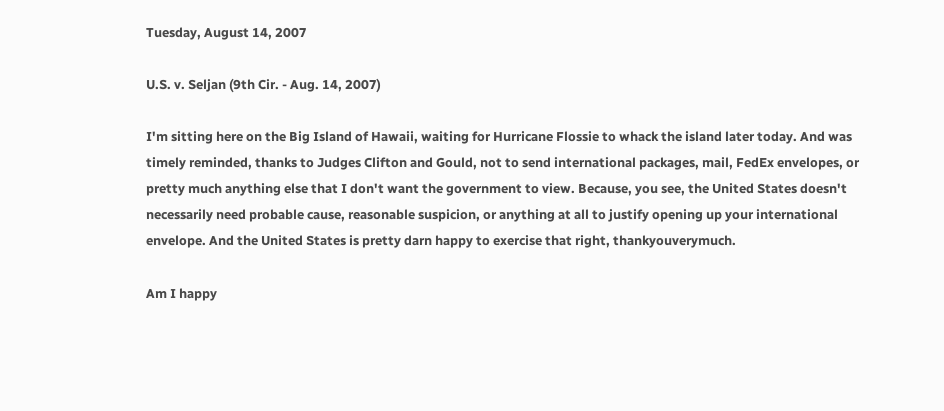Tuesday, August 14, 2007

U.S. v. Seljan (9th Cir. - Aug. 14, 2007)

I'm sitting here on the Big Island of Hawaii, waiting for Hurricane Flossie to whack the island later today. And was timely reminded, thanks to Judges Clifton and Gould, not to send international packages, mail, FedEx envelopes, or pretty much anything else that I don't want the government to view. Because, you see, the United States doesn't necessarily need probable cause, reasonable suspicion, or anything at all to justify opening up your international envelope. And the United States is pretty darn happy to exercise that right, thankyouverymuch.

Am I happy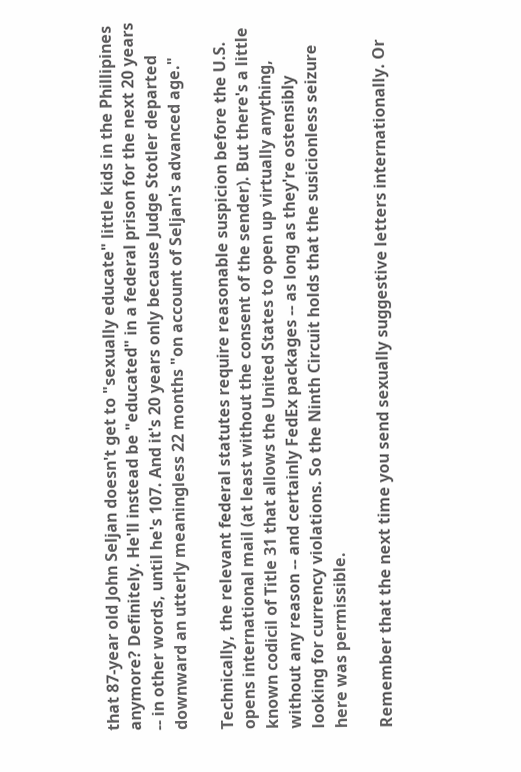that 87-year old John Seljan doesn't get to "sexually educate" little kids in the Phillipines anymore? Definitely. He'll instead be "educated" in a federal prison for the next 20 years -- in other words, until he's 107. And it's 20 years only because Judge Stotler departed downward an utterly meaningless 22 months "on account of Seljan's advanced age."

Technically, the relevant federal statutes require reasonable suspicion before the U.S. opens international mail (at least without the consent of the sender). But there's a little known codicil of Title 31 that allows the United States to open up virtually anything, without any reason -- and certainly FedEx packages -- as long as they're ostensibly looking for currency violations. So the Ninth Circuit holds that the susicionless seizure here was permissible.

Remember that the next time you send sexually suggestive letters internationally. Or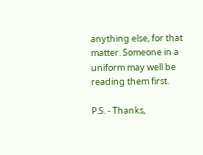anything else, for that matter. Someone in a uniform may well be reading them first.

P.S. - Thanks,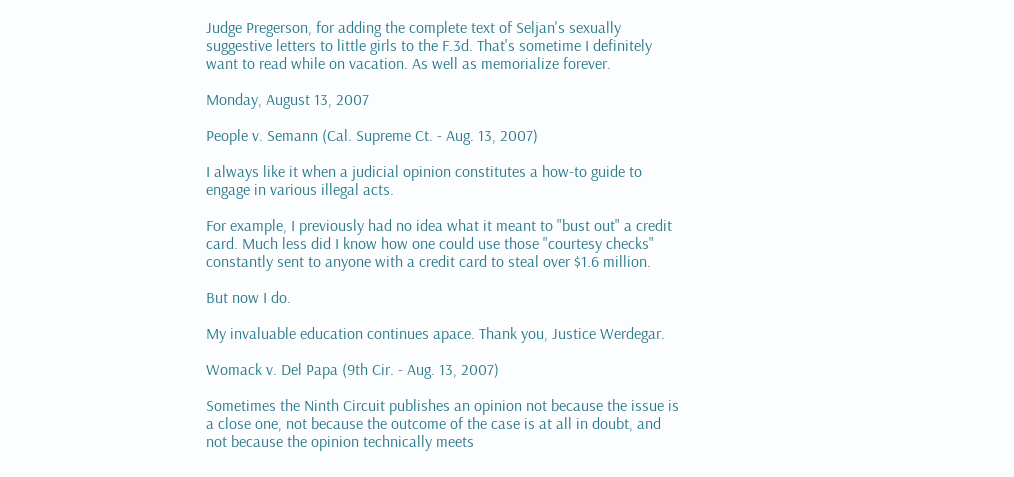Judge Pregerson, for adding the complete text of Seljan's sexually suggestive letters to little girls to the F.3d. That's sometime I definitely want to read while on vacation. As well as memorialize forever.

Monday, August 13, 2007

People v. Semann (Cal. Supreme Ct. - Aug. 13, 2007)

I always like it when a judicial opinion constitutes a how-to guide to engage in various illegal acts.

For example, I previously had no idea what it meant to "bust out" a credit card. Much less did I know how one could use those "courtesy checks" constantly sent to anyone with a credit card to steal over $1.6 million.

But now I do.

My invaluable education continues apace. Thank you, Justice Werdegar.

Womack v. Del Papa (9th Cir. - Aug. 13, 2007)

Sometimes the Ninth Circuit publishes an opinion not because the issue is a close one, not because the outcome of the case is at all in doubt, and not because the opinion technically meets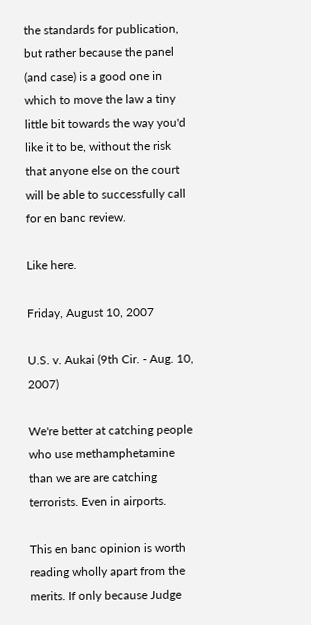the standards for publication, but rather because the panel (and case) is a good one in which to move the law a tiny little bit towards the way you'd like it to be, without the risk that anyone else on the court will be able to successfully call for en banc review.

Like here.

Friday, August 10, 2007

U.S. v. Aukai (9th Cir. - Aug. 10, 2007)

We're better at catching people who use methamphetamine than we are are catching terrorists. Even in airports.

This en banc opinion is worth reading wholly apart from the merits. If only because Judge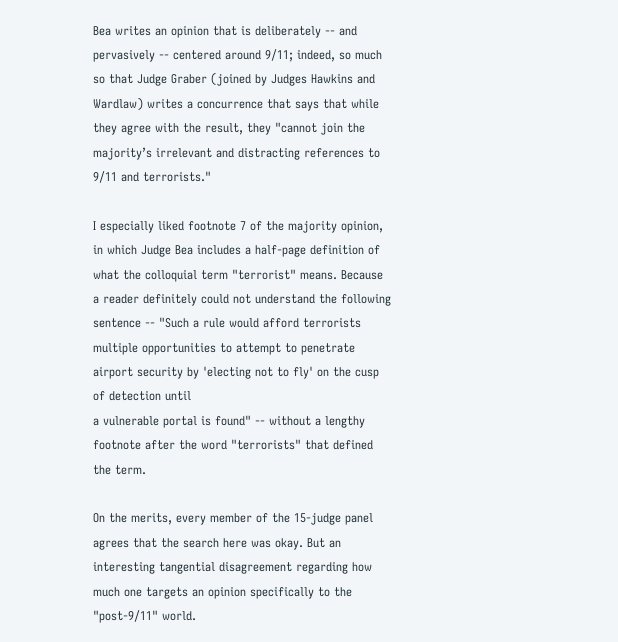Bea writes an opinion that is deliberately -- and pervasively -- centered around 9/11; indeed, so much so that Judge Graber (joined by Judges Hawkins and Wardlaw) writes a concurrence that says that while they agree with the result, they "cannot join the majority’s irrelevant and distracting references to 9/11 and terrorists."

I especially liked footnote 7 of the majority opinion, in which Judge Bea includes a half-page definition of what the colloquial term "terrorist" means. Because a reader definitely could not understand the following sentence -- "Such a rule would afford terrorists multiple opportunities to attempt to penetrate airport security by 'electing not to fly' on the cusp of detection until
a vulnerable portal is found" -- without a lengthy footnote after the word "terrorists" that defined the term.

On the merits, every member of the 15-judge panel agrees that the search here was okay. But an interesting tangential disagreement regarding how much one targets an opinion specifically to the "post-9/11" world.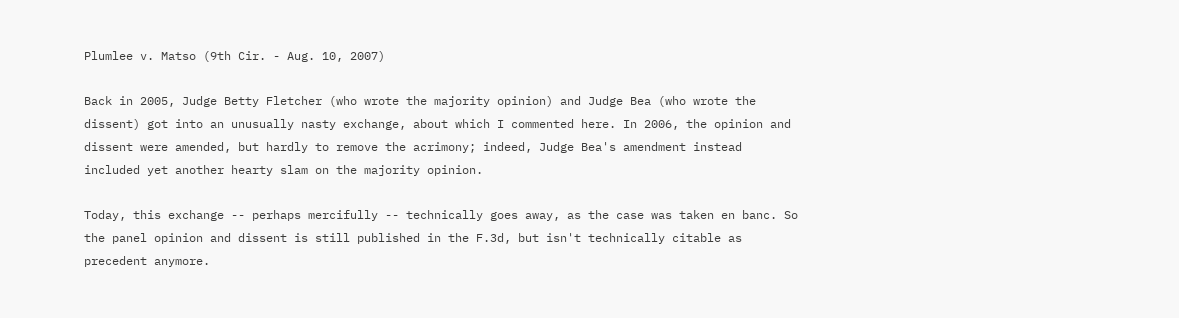Plumlee v. Matso (9th Cir. - Aug. 10, 2007)

Back in 2005, Judge Betty Fletcher (who wrote the majority opinion) and Judge Bea (who wrote the dissent) got into an unusually nasty exchange, about which I commented here. In 2006, the opinion and dissent were amended, but hardly to remove the acrimony; indeed, Judge Bea's amendment instead included yet another hearty slam on the majority opinion.

Today, this exchange -- perhaps mercifully -- technically goes away, as the case was taken en banc. So the panel opinion and dissent is still published in the F.3d, but isn't technically citable as precedent anymore.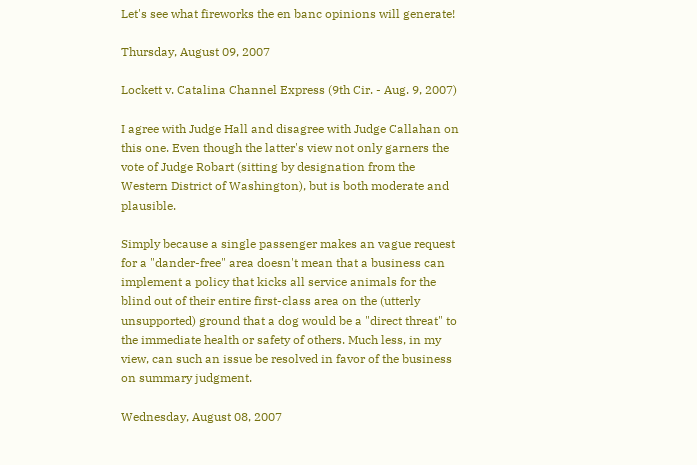Let's see what fireworks the en banc opinions will generate!

Thursday, August 09, 2007

Lockett v. Catalina Channel Express (9th Cir. - Aug. 9, 2007)

I agree with Judge Hall and disagree with Judge Callahan on this one. Even though the latter's view not only garners the vote of Judge Robart (sitting by designation from the Western District of Washington), but is both moderate and plausible.

Simply because a single passenger makes an vague request for a "dander-free" area doesn't mean that a business can implement a policy that kicks all service animals for the blind out of their entire first-class area on the (utterly unsupported) ground that a dog would be a "direct threat" to the immediate health or safety of others. Much less, in my view, can such an issue be resolved in favor of the business on summary judgment.

Wednesday, August 08, 2007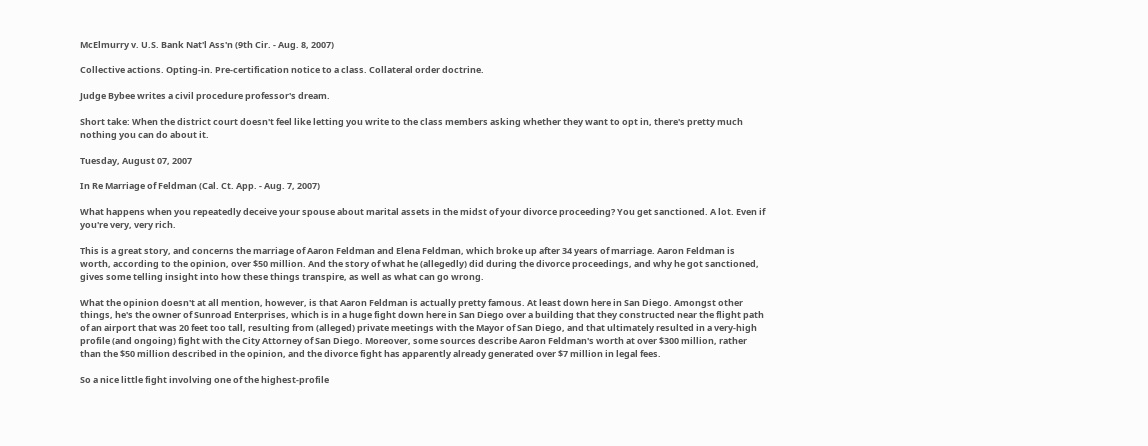McElmurry v. U.S. Bank Nat'l Ass'n (9th Cir. - Aug. 8, 2007)

Collective actions. Opting-in. Pre-certification notice to a class. Collateral order doctrine.

Judge Bybee writes a civil procedure professor's dream.

Short take: When the district court doesn't feel like letting you write to the class members asking whether they want to opt in, there's pretty much nothing you can do about it.

Tuesday, August 07, 2007

In Re Marriage of Feldman (Cal. Ct. App. - Aug. 7, 2007)

What happens when you repeatedly deceive your spouse about marital assets in the midst of your divorce proceeding? You get sanctioned. A lot. Even if you're very, very rich.

This is a great story, and concerns the marriage of Aaron Feldman and Elena Feldman, which broke up after 34 years of marriage. Aaron Feldman is worth, according to the opinion, over $50 million. And the story of what he (allegedly) did during the divorce proceedings, and why he got sanctioned, gives some telling insight into how these things transpire, as well as what can go wrong.

What the opinion doesn't at all mention, however, is that Aaron Feldman is actually pretty famous. At least down here in San Diego. Amongst other things, he's the owner of Sunroad Enterprises, which is in a huge fight down here in San Diego over a building that they constructed near the flight path of an airport that was 20 feet too tall, resulting from (alleged) private meetings with the Mayor of San Diego, and that ultimately resulted in a very-high profile (and ongoing) fight with the City Attorney of San Diego. Moreover, some sources describe Aaron Feldman's worth at over $300 million, rather than the $50 million described in the opinion, and the divorce fight has apparently already generated over $7 million in legal fees.

So a nice little fight involving one of the highest-profile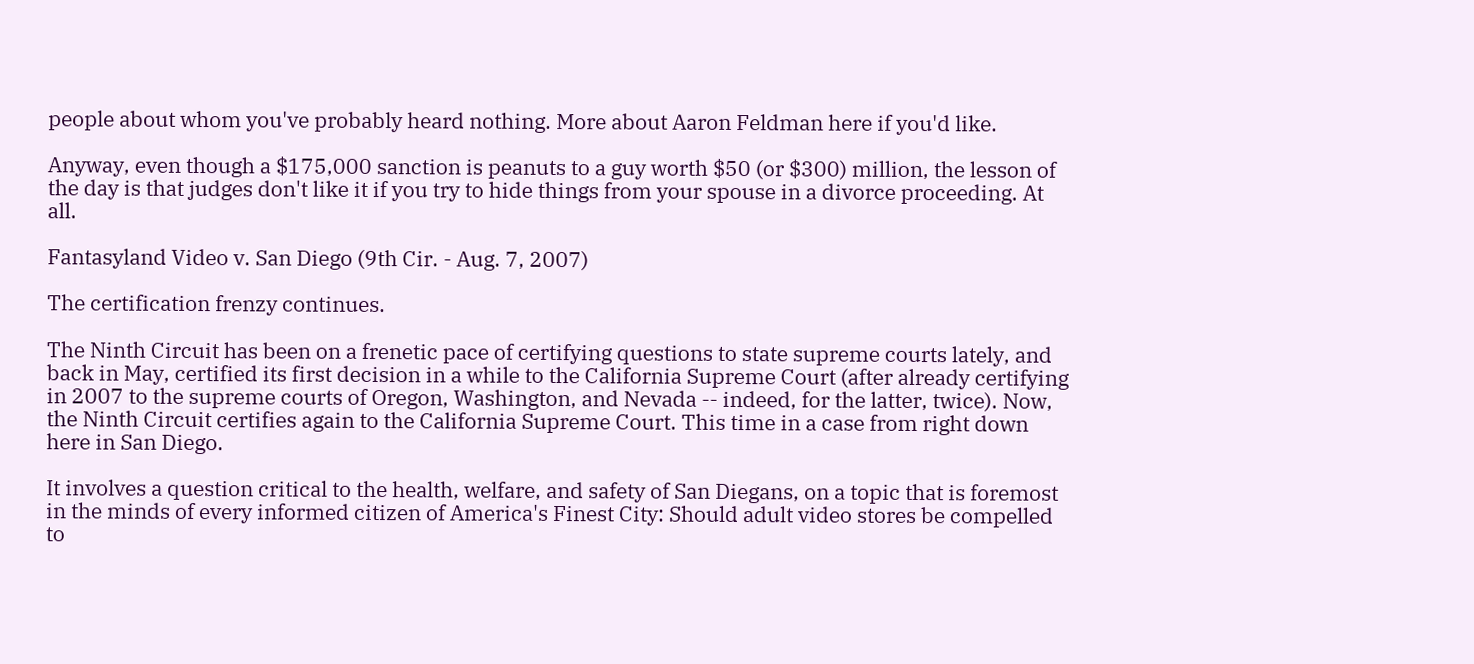people about whom you've probably heard nothing. More about Aaron Feldman here if you'd like.

Anyway, even though a $175,000 sanction is peanuts to a guy worth $50 (or $300) million, the lesson of the day is that judges don't like it if you try to hide things from your spouse in a divorce proceeding. At all.

Fantasyland Video v. San Diego (9th Cir. - Aug. 7, 2007)

The certification frenzy continues.

The Ninth Circuit has been on a frenetic pace of certifying questions to state supreme courts lately, and back in May, certified its first decision in a while to the California Supreme Court (after already certifying in 2007 to the supreme courts of Oregon, Washington, and Nevada -- indeed, for the latter, twice). Now, the Ninth Circuit certifies again to the California Supreme Court. This time in a case from right down here in San Diego.

It involves a question critical to the health, welfare, and safety of San Diegans, on a topic that is foremost in the minds of every informed citizen of America's Finest City: Should adult video stores be compelled to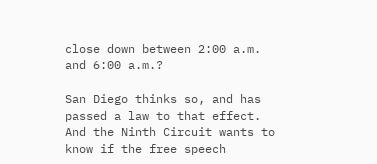close down between 2:00 a.m. and 6:00 a.m.?

San Diego thinks so, and has passed a law to that effect. And the Ninth Circuit wants to know if the free speech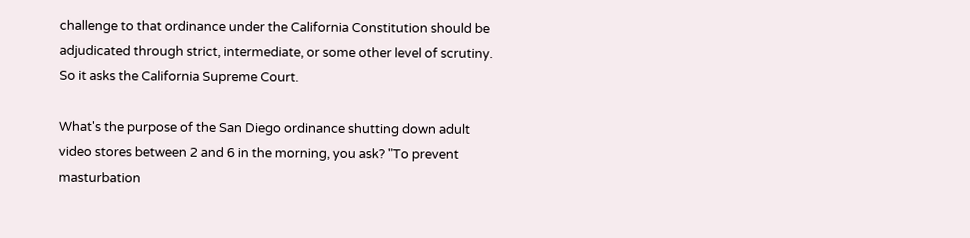challenge to that ordinance under the California Constitution should be adjudicated through strict, intermediate, or some other level of scrutiny. So it asks the California Supreme Court.

What's the purpose of the San Diego ordinance shutting down adult video stores between 2 and 6 in the morning, you ask? "To prevent masturbation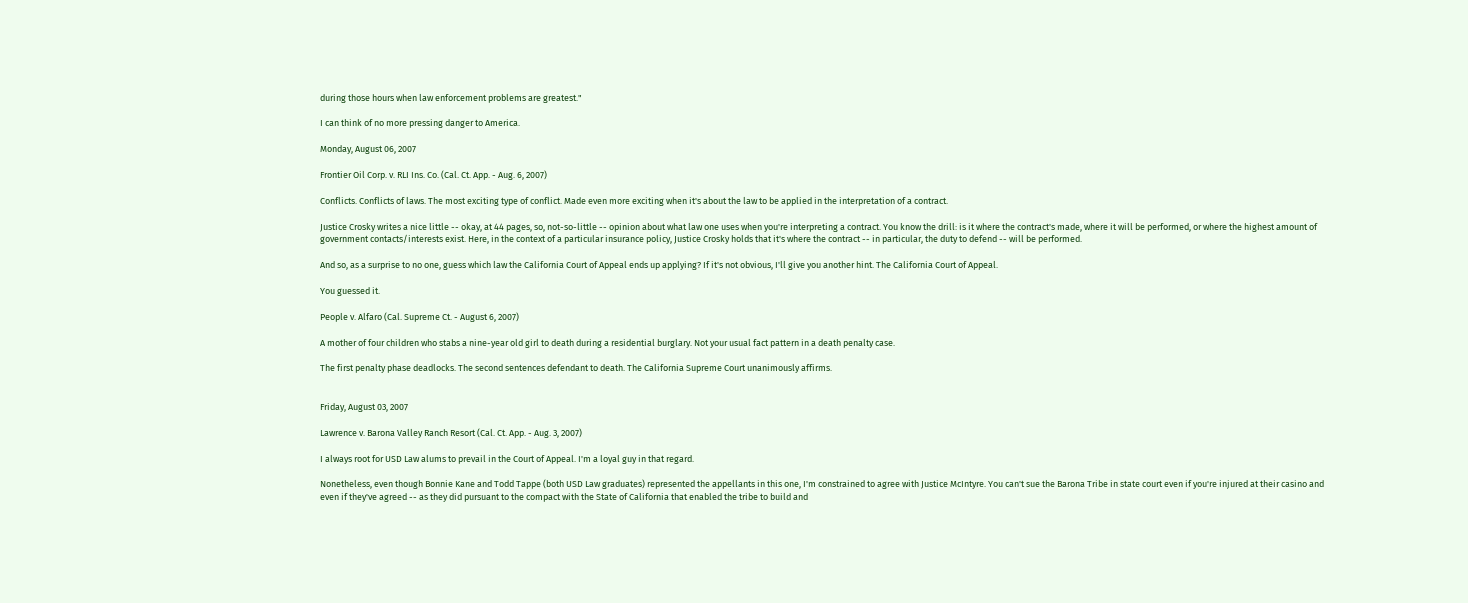during those hours when law enforcement problems are greatest."

I can think of no more pressing danger to America.

Monday, August 06, 2007

Frontier Oil Corp. v. RLI Ins. Co. (Cal. Ct. App. - Aug. 6, 2007)

Conflicts. Conflicts of laws. The most exciting type of conflict. Made even more exciting when it's about the law to be applied in the interpretation of a contract.

Justice Crosky writes a nice little -- okay, at 44 pages, so, not-so-little -- opinion about what law one uses when you're interpreting a contract. You know the drill: is it where the contract's made, where it will be performed, or where the highest amount of government contacts/interests exist. Here, in the context of a particular insurance policy, Justice Crosky holds that it's where the contract -- in particular, the duty to defend -- will be performed.

And so, as a surprise to no one, guess which law the California Court of Appeal ends up applying? If it's not obvious, I'll give you another hint. The California Court of Appeal.

You guessed it.

People v. Alfaro (Cal. Supreme Ct. - August 6, 2007)

A mother of four children who stabs a nine-year old girl to death during a residential burglary. Not your usual fact pattern in a death penalty case.

The first penalty phase deadlocks. The second sentences defendant to death. The California Supreme Court unanimously affirms.


Friday, August 03, 2007

Lawrence v. Barona Valley Ranch Resort (Cal. Ct. App. - Aug. 3, 2007)

I always root for USD Law alums to prevail in the Court of Appeal. I'm a loyal guy in that regard.

Nonetheless, even though Bonnie Kane and Todd Tappe (both USD Law graduates) represented the appellants in this one, I'm constrained to agree with Justice McIntyre. You can't sue the Barona Tribe in state court even if you're injured at their casino and even if they've agreed -- as they did pursuant to the compact with the State of California that enabled the tribe to build and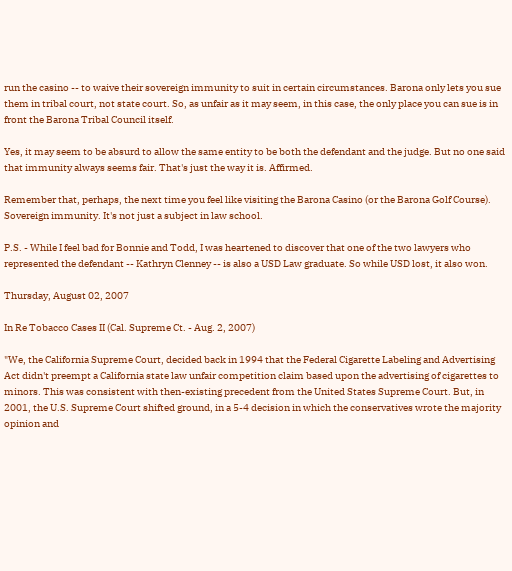run the casino -- to waive their sovereign immunity to suit in certain circumstances. Barona only lets you sue them in tribal court, not state court. So, as unfair as it may seem, in this case, the only place you can sue is in front the Barona Tribal Council itself.

Yes, it may seem to be absurd to allow the same entity to be both the defendant and the judge. But no one said that immunity always seems fair. That's just the way it is. Affirmed.

Remember that, perhaps, the next time you feel like visiting the Barona Casino (or the Barona Golf Course). Sovereign immunity. It's not just a subject in law school.

P.S. - While I feel bad for Bonnie and Todd, I was heartened to discover that one of the two lawyers who represented the defendant -- Kathryn Clenney -- is also a USD Law graduate. So while USD lost, it also won.

Thursday, August 02, 2007

In Re Tobacco Cases II (Cal. Supreme Ct. - Aug. 2, 2007)

"We, the California Supreme Court, decided back in 1994 that the Federal Cigarette Labeling and Advertising Act didn't preempt a California state law unfair competition claim based upon the advertising of cigarettes to minors. This was consistent with then-existing precedent from the United States Supreme Court. But, in 2001, the U.S. Supreme Court shifted ground, in a 5-4 decision in which the conservatives wrote the majority opinion and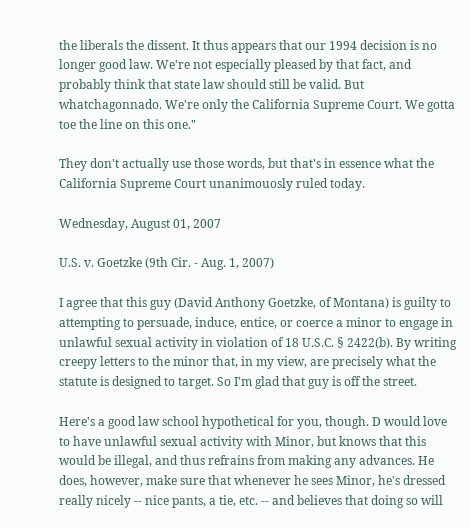the liberals the dissent. It thus appears that our 1994 decision is no longer good law. We're not especially pleased by that fact, and probably think that state law should still be valid. But whatchagonnado. We're only the California Supreme Court. We gotta toe the line on this one."

They don't actually use those words, but that's in essence what the California Supreme Court unanimouosly ruled today.

Wednesday, August 01, 2007

U.S. v. Goetzke (9th Cir. - Aug. 1, 2007)

I agree that this guy (David Anthony Goetzke, of Montana) is guilty to attempting to persuade, induce, entice, or coerce a minor to engage in unlawful sexual activity in violation of 18 U.S.C. § 2422(b). By writing creepy letters to the minor that, in my view, are precisely what the statute is designed to target. So I'm glad that guy is off the street.

Here's a good law school hypothetical for you, though. D would love to have unlawful sexual activity with Minor, but knows that this would be illegal, and thus refrains from making any advances. He does, however, make sure that whenever he sees Minor, he's dressed really nicely -- nice pants, a tie, etc. -- and believes that doing so will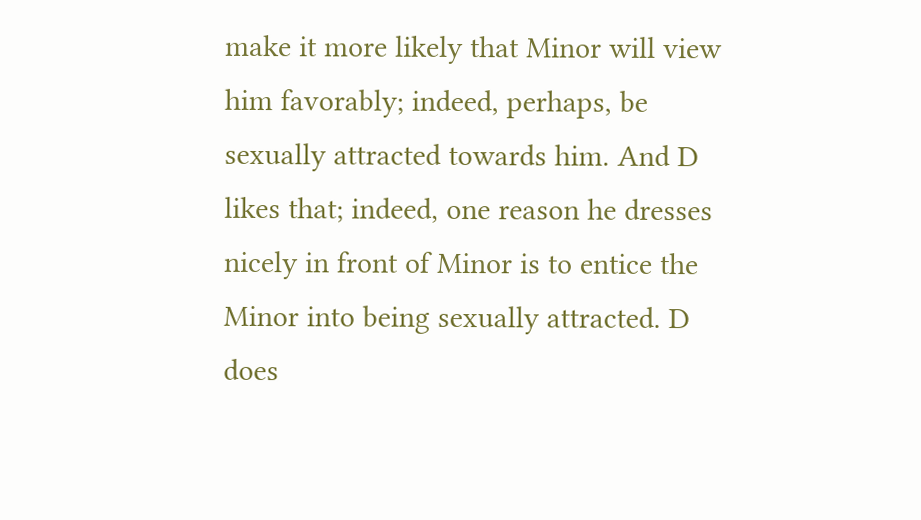make it more likely that Minor will view him favorably; indeed, perhaps, be sexually attracted towards him. And D likes that; indeed, one reason he dresses nicely in front of Minor is to entice the Minor into being sexually attracted. D does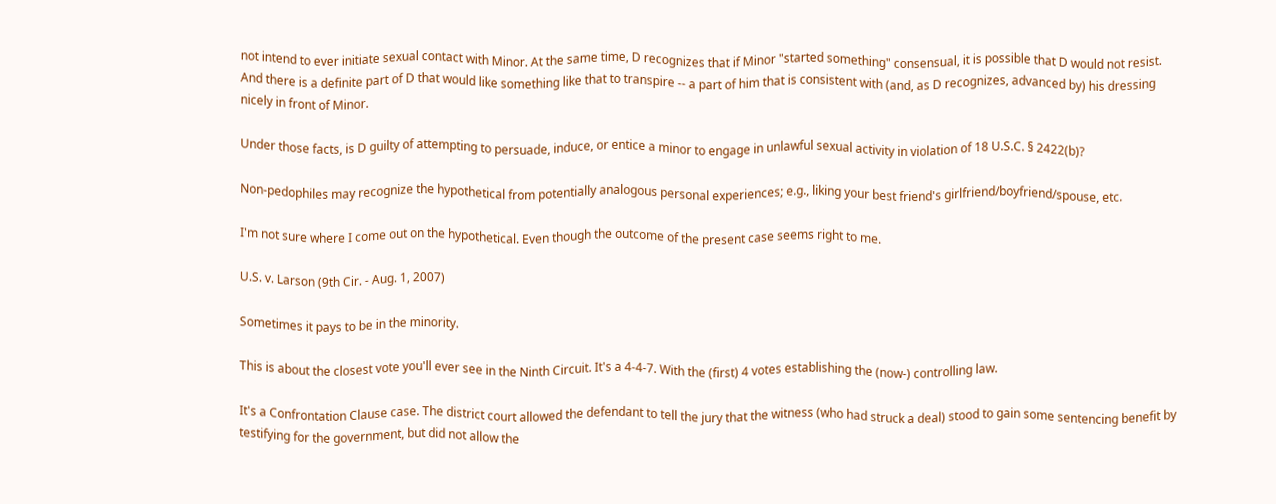not intend to ever initiate sexual contact with Minor. At the same time, D recognizes that if Minor "started something" consensual, it is possible that D would not resist. And there is a definite part of D that would like something like that to transpire -- a part of him that is consistent with (and, as D recognizes, advanced by) his dressing nicely in front of Minor.

Under those facts, is D guilty of attempting to persuade, induce, or entice a minor to engage in unlawful sexual activity in violation of 18 U.S.C. § 2422(b)?

Non-pedophiles may recognize the hypothetical from potentially analogous personal experiences; e.g., liking your best friend's girlfriend/boyfriend/spouse, etc.

I'm not sure where I come out on the hypothetical. Even though the outcome of the present case seems right to me.

U.S. v. Larson (9th Cir. - Aug. 1, 2007)

Sometimes it pays to be in the minority.

This is about the closest vote you'll ever see in the Ninth Circuit. It's a 4-4-7. With the (first) 4 votes establishing the (now-) controlling law.

It's a Confrontation Clause case. The district court allowed the defendant to tell the jury that the witness (who had struck a deal) stood to gain some sentencing benefit by testifying for the government, but did not allow the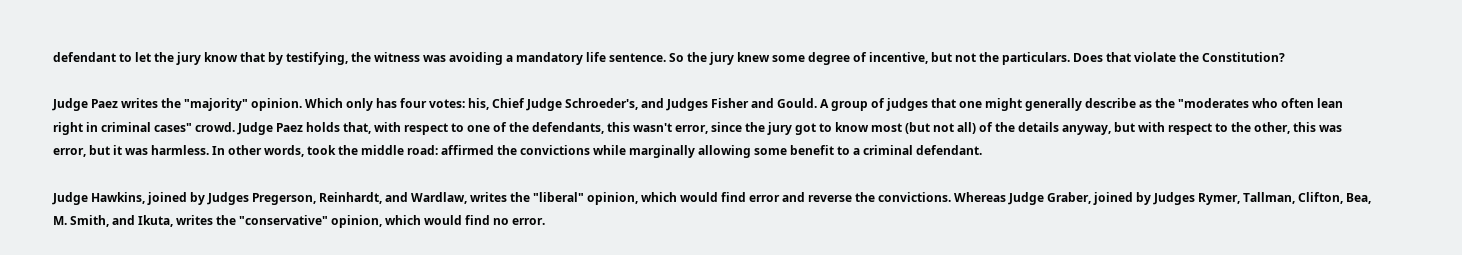defendant to let the jury know that by testifying, the witness was avoiding a mandatory life sentence. So the jury knew some degree of incentive, but not the particulars. Does that violate the Constitution?

Judge Paez writes the "majority" opinion. Which only has four votes: his, Chief Judge Schroeder's, and Judges Fisher and Gould. A group of judges that one might generally describe as the "moderates who often lean right in criminal cases" crowd. Judge Paez holds that, with respect to one of the defendants, this wasn't error, since the jury got to know most (but not all) of the details anyway, but with respect to the other, this was error, but it was harmless. In other words, took the middle road: affirmed the convictions while marginally allowing some benefit to a criminal defendant.

Judge Hawkins, joined by Judges Pregerson, Reinhardt, and Wardlaw, writes the "liberal" opinion, which would find error and reverse the convictions. Whereas Judge Graber, joined by Judges Rymer, Tallman, Clifton, Bea, M. Smith, and Ikuta, writes the "conservative" opinion, which would find no error.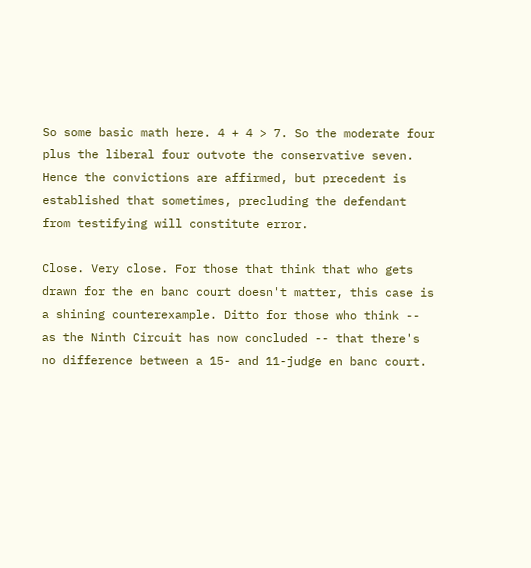So some basic math here. 4 + 4 > 7. So the moderate four plus the liberal four outvote the conservative seven. Hence the convictions are affirmed, but precedent is established that sometimes, precluding the defendant from testifying will constitute error.

Close. Very close. For those that think that who gets drawn for the en banc court doesn't matter, this case is a shining counterexample. Ditto for those who think -- as the Ninth Circuit has now concluded -- that there's no difference between a 15- and 11-judge en banc court.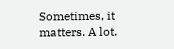Sometimes, it matters. A lot.